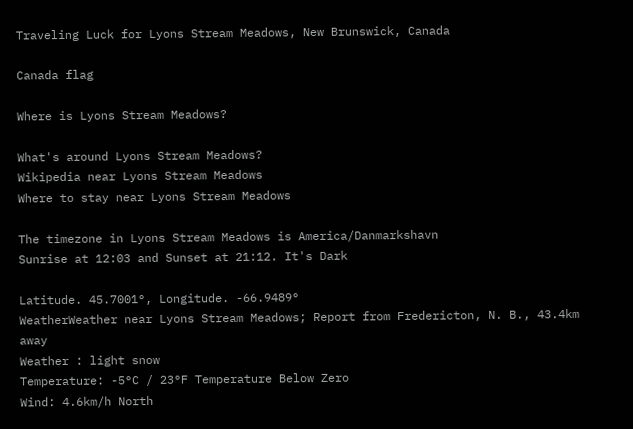Traveling Luck for Lyons Stream Meadows, New Brunswick, Canada

Canada flag

Where is Lyons Stream Meadows?

What's around Lyons Stream Meadows?
Wikipedia near Lyons Stream Meadows
Where to stay near Lyons Stream Meadows

The timezone in Lyons Stream Meadows is America/Danmarkshavn
Sunrise at 12:03 and Sunset at 21:12. It's Dark

Latitude. 45.7001°, Longitude. -66.9489°
WeatherWeather near Lyons Stream Meadows; Report from Fredericton, N. B., 43.4km away
Weather : light snow
Temperature: -5°C / 23°F Temperature Below Zero
Wind: 4.6km/h North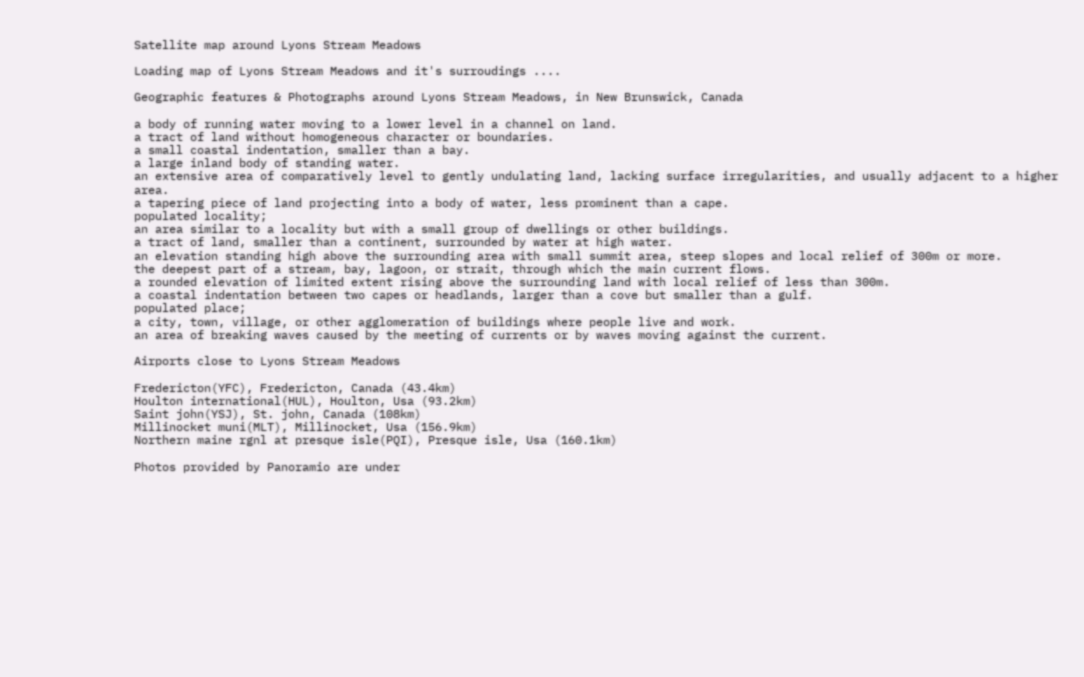Satellite map around Lyons Stream Meadows

Loading map of Lyons Stream Meadows and it's surroudings ....

Geographic features & Photographs around Lyons Stream Meadows, in New Brunswick, Canada

a body of running water moving to a lower level in a channel on land.
a tract of land without homogeneous character or boundaries.
a small coastal indentation, smaller than a bay.
a large inland body of standing water.
an extensive area of comparatively level to gently undulating land, lacking surface irregularities, and usually adjacent to a higher area.
a tapering piece of land projecting into a body of water, less prominent than a cape.
populated locality;
an area similar to a locality but with a small group of dwellings or other buildings.
a tract of land, smaller than a continent, surrounded by water at high water.
an elevation standing high above the surrounding area with small summit area, steep slopes and local relief of 300m or more.
the deepest part of a stream, bay, lagoon, or strait, through which the main current flows.
a rounded elevation of limited extent rising above the surrounding land with local relief of less than 300m.
a coastal indentation between two capes or headlands, larger than a cove but smaller than a gulf.
populated place;
a city, town, village, or other agglomeration of buildings where people live and work.
an area of breaking waves caused by the meeting of currents or by waves moving against the current.

Airports close to Lyons Stream Meadows

Fredericton(YFC), Fredericton, Canada (43.4km)
Houlton international(HUL), Houlton, Usa (93.2km)
Saint john(YSJ), St. john, Canada (108km)
Millinocket muni(MLT), Millinocket, Usa (156.9km)
Northern maine rgnl at presque isle(PQI), Presque isle, Usa (160.1km)

Photos provided by Panoramio are under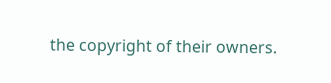the copyright of their owners.